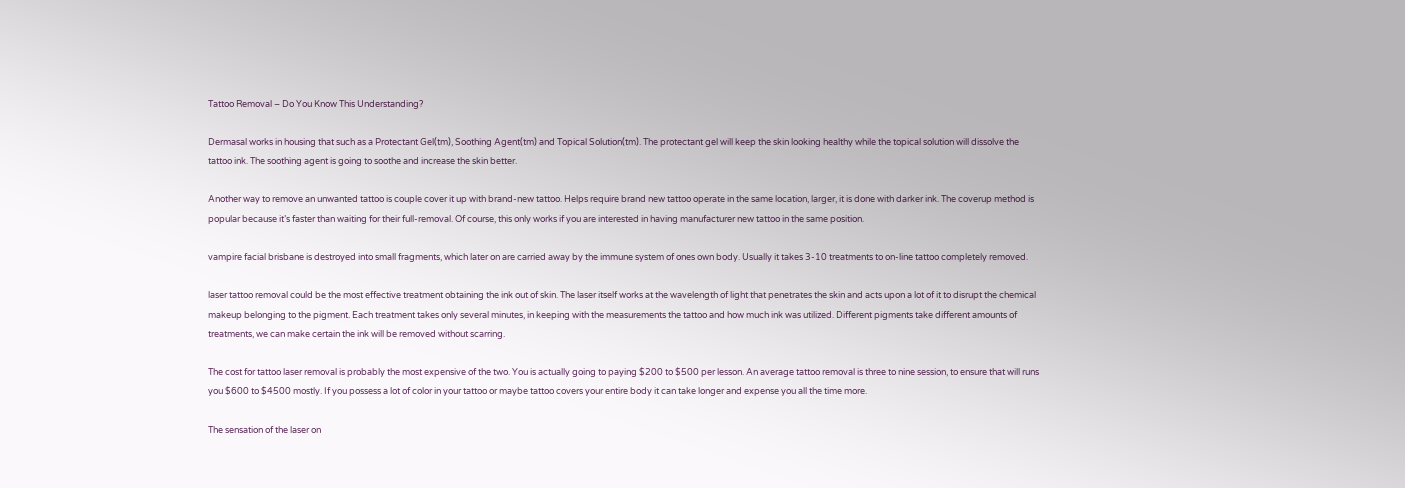Tattoo Removal – Do You Know This Understanding?

Dermasal works in housing that such as a Protectant Gel(tm), Soothing Agent(tm) and Topical Solution(tm). The protectant gel will keep the skin looking healthy while the topical solution will dissolve the tattoo ink. The soothing agent is going to soothe and increase the skin better.

Another way to remove an unwanted tattoo is couple cover it up with brand-new tattoo. Helps require brand new tattoo operate in the same location, larger, it is done with darker ink. The coverup method is popular because it’s faster than waiting for their full-removal. Of course, this only works if you are interested in having manufacturer new tattoo in the same position.

vampire facial brisbane is destroyed into small fragments, which later on are carried away by the immune system of ones own body. Usually it takes 3-10 treatments to on-line tattoo completely removed.

laser tattoo removal could be the most effective treatment obtaining the ink out of skin. The laser itself works at the wavelength of light that penetrates the skin and acts upon a lot of it to disrupt the chemical makeup belonging to the pigment. Each treatment takes only several minutes, in keeping with the measurements the tattoo and how much ink was utilized. Different pigments take different amounts of treatments, we can make certain the ink will be removed without scarring.

The cost for tattoo laser removal is probably the most expensive of the two. You is actually going to paying $200 to $500 per lesson. An average tattoo removal is three to nine session, to ensure that will runs you $600 to $4500 mostly. If you possess a lot of color in your tattoo or maybe tattoo covers your entire body it can take longer and expense you all the time more.

The sensation of the laser on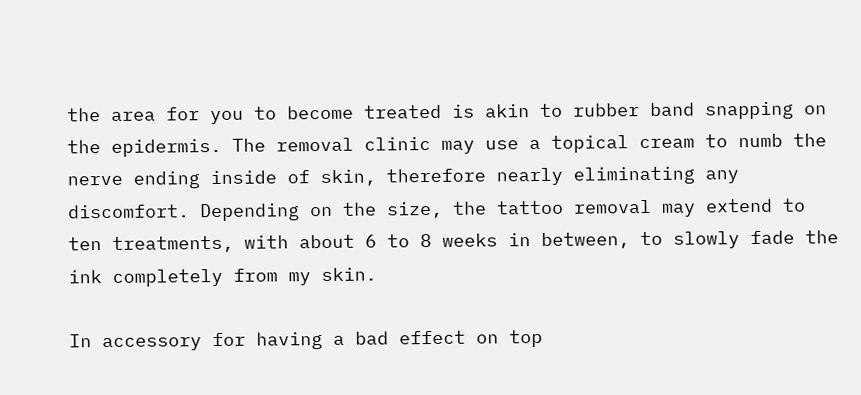the area for you to become treated is akin to rubber band snapping on the epidermis. The removal clinic may use a topical cream to numb the nerve ending inside of skin, therefore nearly eliminating any discomfort. Depending on the size, the tattoo removal may extend to ten treatments, with about 6 to 8 weeks in between, to slowly fade the ink completely from my skin.

In accessory for having a bad effect on top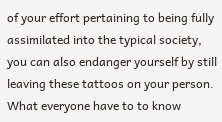of your effort pertaining to being fully assimilated into the typical society, you can also endanger yourself by still leaving these tattoos on your person. What everyone have to to know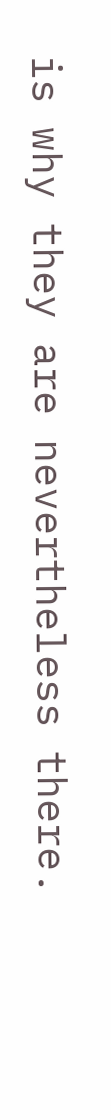is why they are nevertheless there.